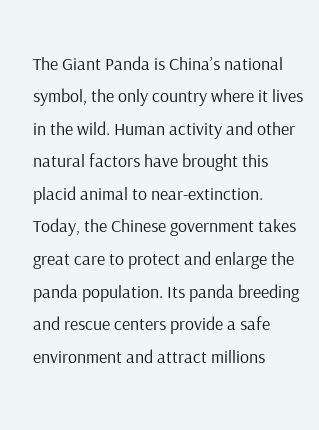The Giant Panda is China’s national symbol, the only country where it lives in the wild. Human activity and other natural factors have brought this placid animal to near-extinction. Today, the Chinese government takes great care to protect and enlarge the panda population. Its panda breeding and rescue centers provide a safe environment and attract millions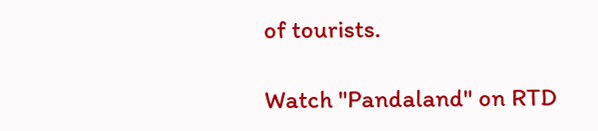of tourists.

Watch "Pandaland" on RTD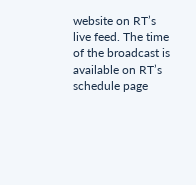website on RT’s live feed. The time of the broadcast is available on RT’s schedule page